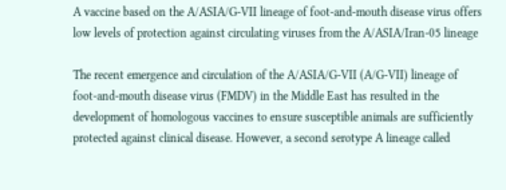A vaccine based on the A/ASIA/G-VII lineage of foot-and-mouth disease virus offers low levels of protection against circulating viruses from the A/ASIA/Iran-05 lineage

The recent emergence and circulation of the A/ASIA/G-VII (A/G-VII) lineage of foot-and-mouth disease virus (FMDV) in the Middle East has resulted in the development of homologous vaccines to ensure susceptible animals are sufficiently protected against clinical disease. However, a second serotype A lineage called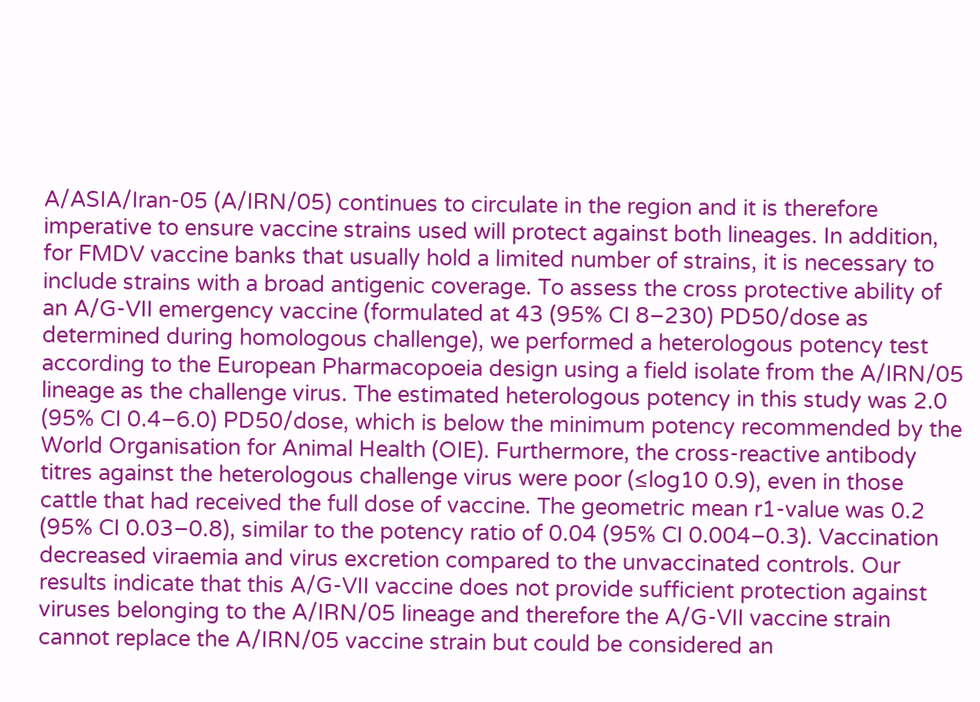A/ASIA/Iran-05 (A/IRN/05) continues to circulate in the region and it is therefore imperative to ensure vaccine strains used will protect against both lineages. In addition, for FMDV vaccine banks that usually hold a limited number of strains, it is necessary to include strains with a broad antigenic coverage. To assess the cross protective ability of an A/G-VII emergency vaccine (formulated at 43 (95% CI 8–230) PD50/dose as determined during homologous challenge), we performed a heterologous potency test according to the European Pharmacopoeia design using a field isolate from the A/IRN/05 lineage as the challenge virus. The estimated heterologous potency in this study was 2.0 (95% CI 0.4–6.0) PD50/dose, which is below the minimum potency recommended by the World Organisation for Animal Health (OIE). Furthermore, the cross-reactive antibody titres against the heterologous challenge virus were poor (≤log10 0.9), even in those cattle that had received the full dose of vaccine. The geometric mean r1-value was 0.2 (95% CI 0.03–0.8), similar to the potency ratio of 0.04 (95% CI 0.004–0.3). Vaccination decreased viraemia and virus excretion compared to the unvaccinated controls. Our results indicate that this A/G-VII vaccine does not provide sufficient protection against viruses belonging to the A/IRN/05 lineage and therefore the A/G-VII vaccine strain cannot replace the A/IRN/05 vaccine strain but could be considered an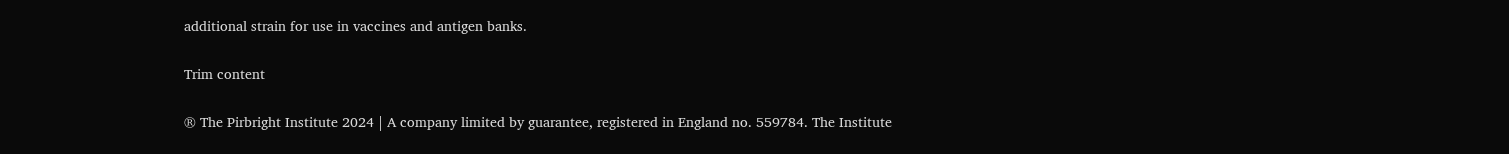additional strain for use in vaccines and antigen banks.

Trim content

® The Pirbright Institute 2024 | A company limited by guarantee, registered in England no. 559784. The Institute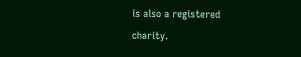is also a registered charity.